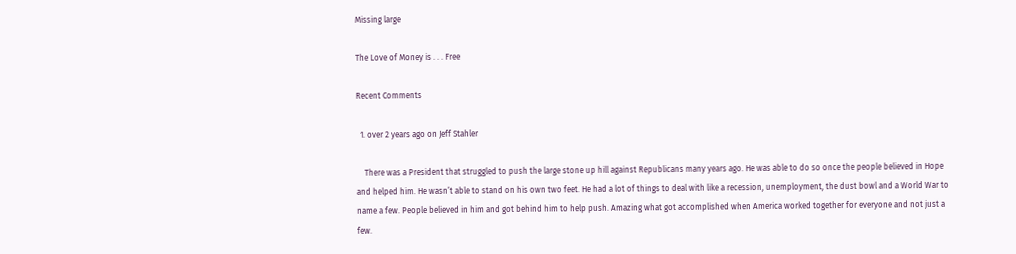Missing large

The Love of Money is . . . Free

Recent Comments

  1. over 2 years ago on Jeff Stahler

    There was a President that struggled to push the large stone up hill against Republicans many years ago. He was able to do so once the people believed in Hope and helped him. He wasn’t able to stand on his own two feet. He had a lot of things to deal with like a recession, unemployment, the dust bowl and a World War to name a few. People believed in him and got behind him to help push. Amazing what got accomplished when America worked together for everyone and not just a few.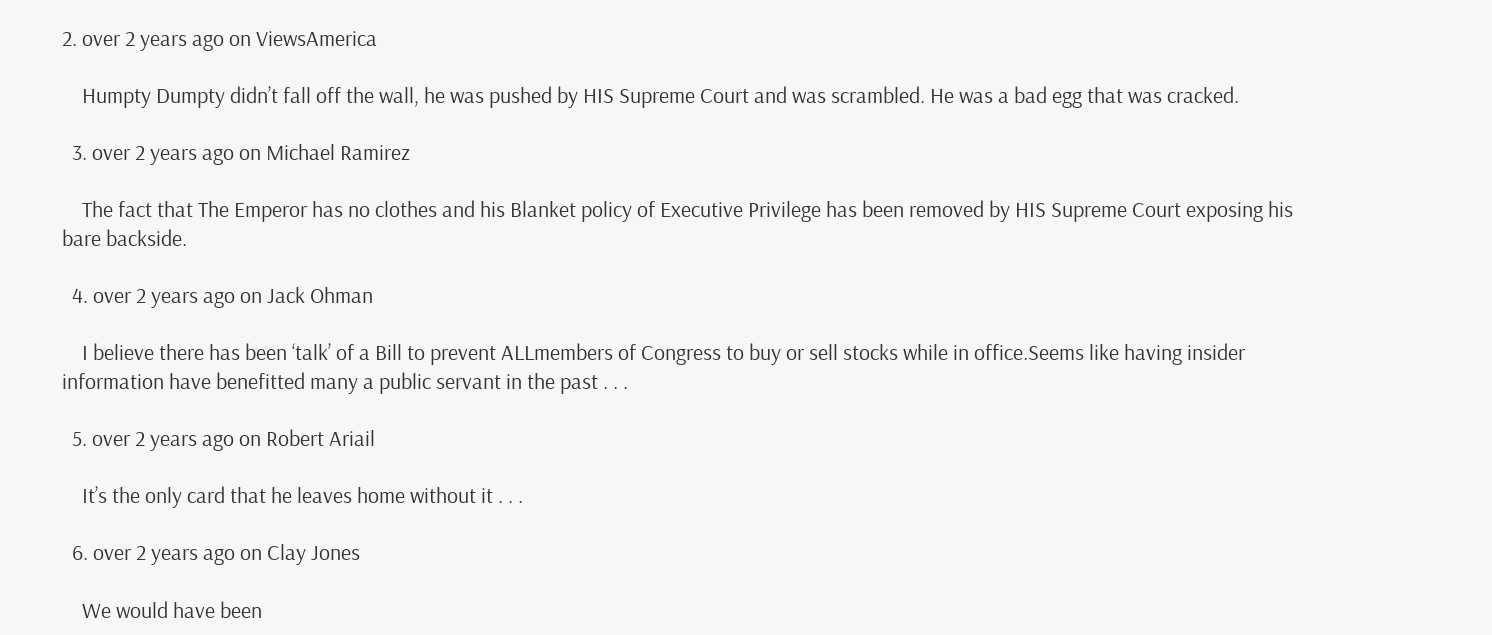2. over 2 years ago on ViewsAmerica

    Humpty Dumpty didn’t fall off the wall, he was pushed by HIS Supreme Court and was scrambled. He was a bad egg that was cracked.

  3. over 2 years ago on Michael Ramirez

    The fact that The Emperor has no clothes and his Blanket policy of Executive Privilege has been removed by HIS Supreme Court exposing his bare backside.

  4. over 2 years ago on Jack Ohman

    I believe there has been ‘talk’ of a Bill to prevent ALLmembers of Congress to buy or sell stocks while in office.Seems like having insider information have benefitted many a public servant in the past . . .

  5. over 2 years ago on Robert Ariail

    It’s the only card that he leaves home without it . . .

  6. over 2 years ago on Clay Jones

    We would have been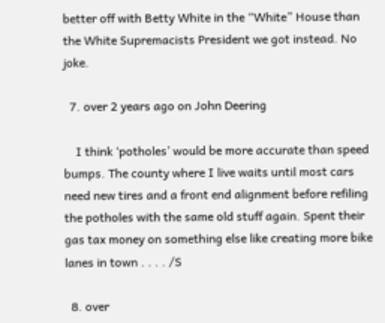better off with Betty White in the “White” House than the White Supremacists President we got instead. No joke.

  7. over 2 years ago on John Deering

    I think ‘potholes’ would be more accurate than speed bumps. The county where I live waits until most cars need new tires and a front end alignment before refiling the potholes with the same old stuff again. Spent their gas tax money on something else like creating more bike lanes in town . . . . /S

  8. over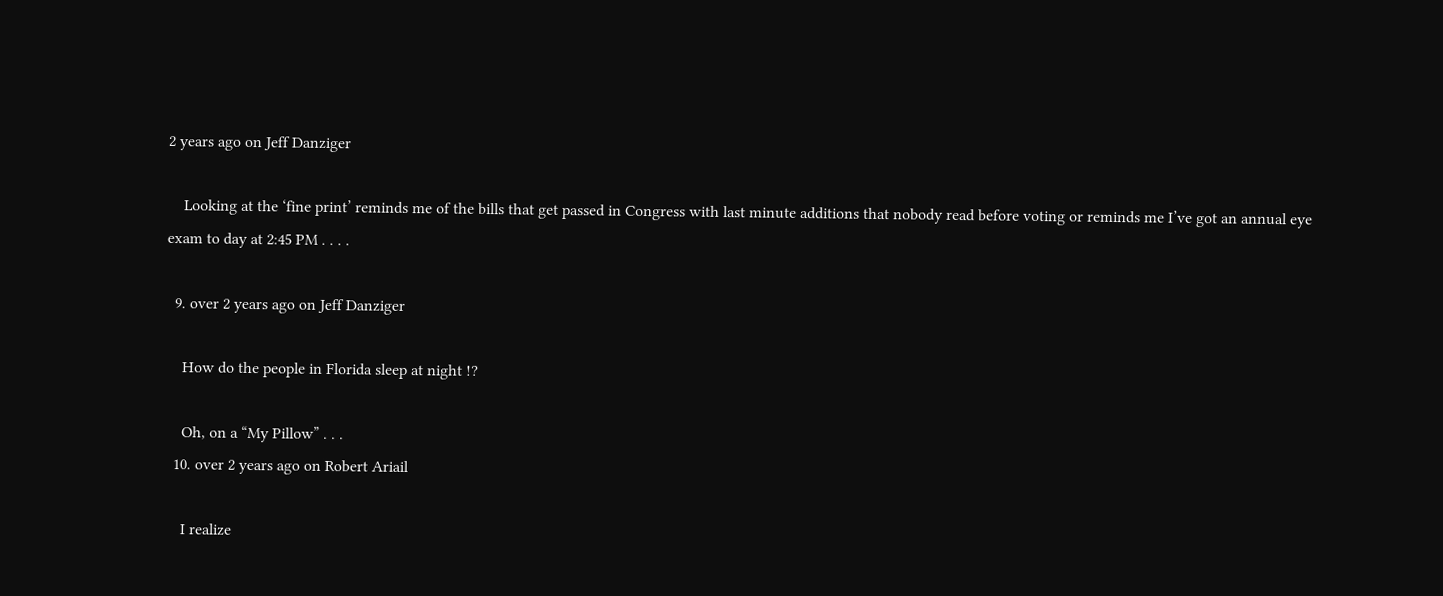2 years ago on Jeff Danziger

    Looking at the ‘fine print’ reminds me of the bills that get passed in Congress with last minute additions that nobody read before voting or reminds me I’ve got an annual eye exam to day at 2:45 PM . . . .

  9. over 2 years ago on Jeff Danziger

    How do the people in Florida sleep at night !?

    Oh, on a “My Pillow” . . .
  10. over 2 years ago on Robert Ariail

    I realize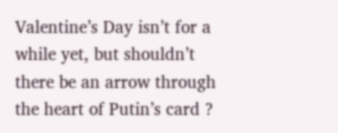Valentine’s Day isn’t for a while yet, but shouldn’t there be an arrow through the heart of Putin’s card ?